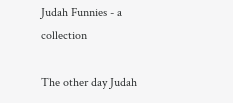Judah Funnies - a collection

The other day Judah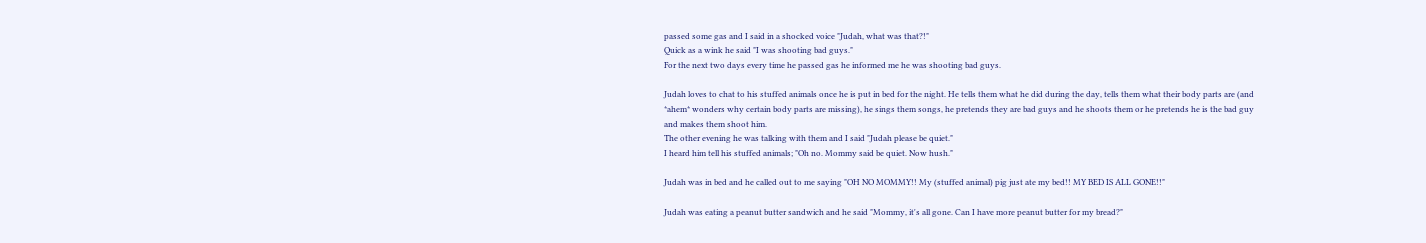passed some gas and I said in a shocked voice "Judah, what was that?!"
Quick as a wink he said "I was shooting bad guys."
For the next two days every time he passed gas he informed me he was shooting bad guys.

Judah loves to chat to his stuffed animals once he is put in bed for the night. He tells them what he did during the day, tells them what their body parts are (and *ahem* wonders why certain body parts are missing), he sings them songs, he pretends they are bad guys and he shoots them or he pretends he is the bad guy and makes them shoot him.
The other evening he was talking with them and I said "Judah please be quiet."
I heard him tell his stuffed animals; "Oh no. Mommy said be quiet. Now hush."

Judah was in bed and he called out to me saying "OH NO MOMMY!! My (stuffed animal) pig just ate my bed!! MY BED IS ALL GONE!!"

Judah was eating a peanut butter sandwich and he said "Mommy, it's all gone. Can I have more peanut butter for my bread?"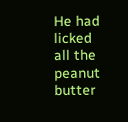He had licked all the peanut butter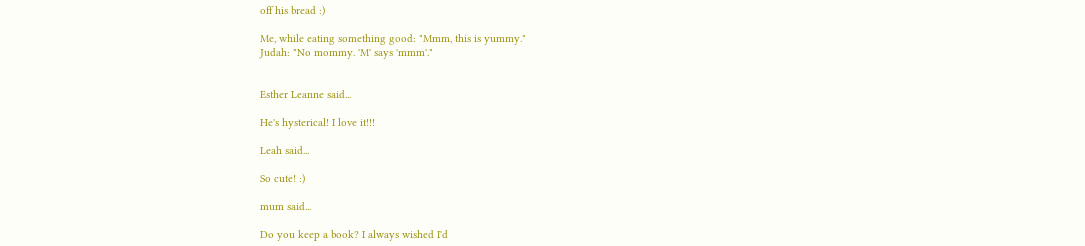off his bread :)

Me, while eating something good: "Mmm, this is yummy."
Judah: "No mommy. 'M' says 'mmm'."


Esther Leanne said...

He's hysterical! I love it!!!

Leah said...

So cute! :)

mum said...

Do you keep a book? I always wished I'd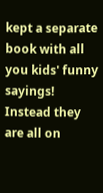kept a separate book with all you kids' funny sayings! Instead they are all on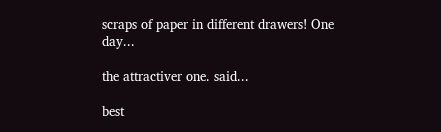scraps of paper in different drawers! One day...

the attractiver one. said...

best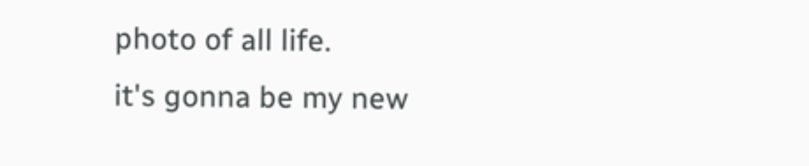photo of all life.
it's gonna be my new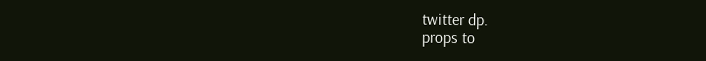twitter dp.
props to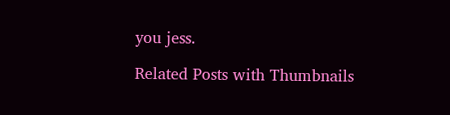you jess.

Related Posts with Thumbnails